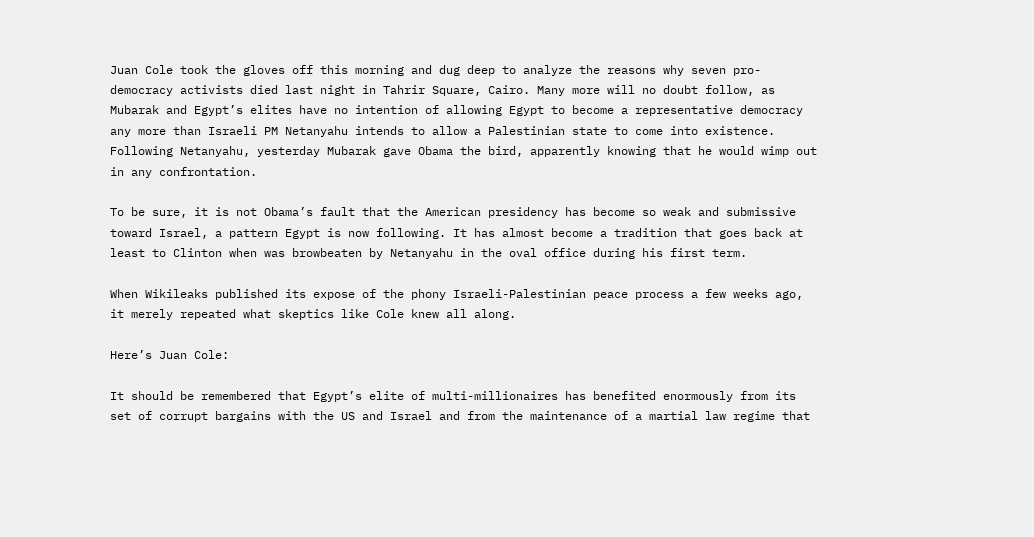Juan Cole took the gloves off this morning and dug deep to analyze the reasons why seven pro-democracy activists died last night in Tahrir Square, Cairo. Many more will no doubt follow, as Mubarak and Egypt’s elites have no intention of allowing Egypt to become a representative democracy any more than Israeli PM Netanyahu intends to allow a Palestinian state to come into existence. Following Netanyahu, yesterday Mubarak gave Obama the bird, apparently knowing that he would wimp out in any confrontation.

To be sure, it is not Obama’s fault that the American presidency has become so weak and submissive toward Israel, a pattern Egypt is now following. It has almost become a tradition that goes back at least to Clinton when was browbeaten by Netanyahu in the oval office during his first term.

When Wikileaks published its expose of the phony Israeli-Palestinian peace process a few weeks ago, it merely repeated what skeptics like Cole knew all along.

Here’s Juan Cole:

It should be remembered that Egypt’s elite of multi-millionaires has benefited enormously from its set of corrupt bargains with the US and Israel and from the maintenance of a martial law regime that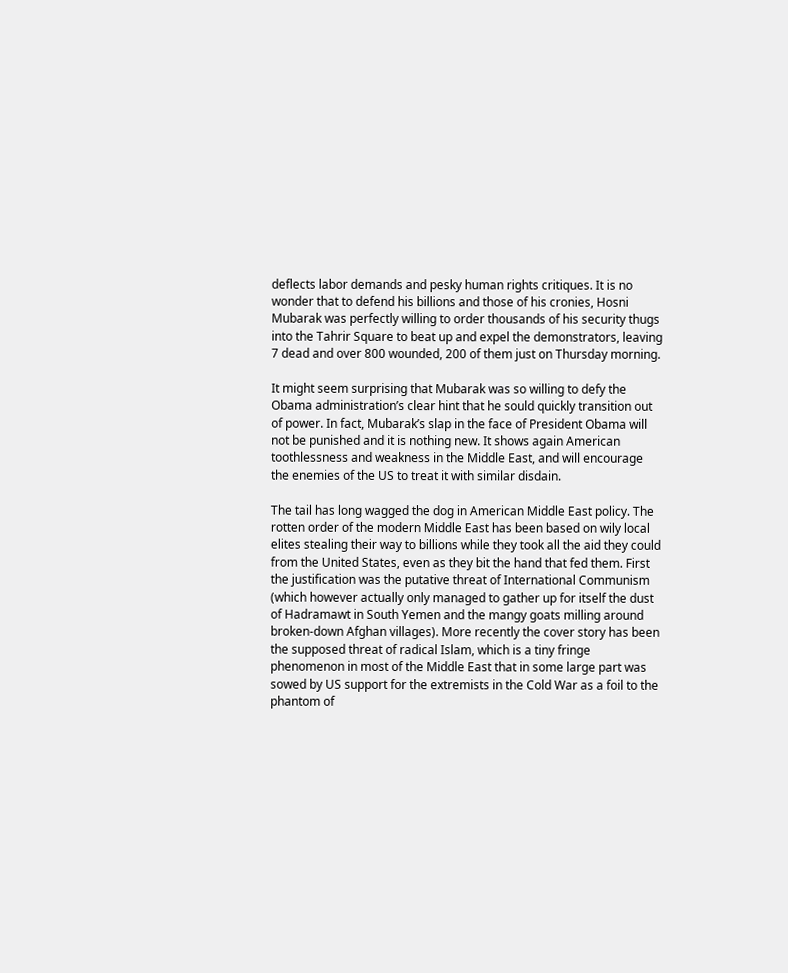deflects labor demands and pesky human rights critiques. It is no wonder that to defend his billions and those of his cronies, Hosni Mubarak was perfectly willing to order thousands of his security thugs into the Tahrir Square to beat up and expel the demonstrators, leaving 7 dead and over 800 wounded, 200 of them just on Thursday morning.

It might seem surprising that Mubarak was so willing to defy the Obama administration’s clear hint that he sould quickly transition out of power. In fact, Mubarak’s slap in the face of President Obama will not be punished and it is nothing new. It shows again American toothlessness and weakness in the Middle East, and will encourage the enemies of the US to treat it with similar disdain.

The tail has long wagged the dog in American Middle East policy. The rotten order of the modern Middle East has been based on wily local elites stealing their way to billions while they took all the aid they could from the United States, even as they bit the hand that fed them. First the justification was the putative threat of International Communism (which however actually only managed to gather up for itself the dust of Hadramawt in South Yemen and the mangy goats milling around broken-down Afghan villages). More recently the cover story has been the supposed threat of radical Islam, which is a tiny fringe phenomenon in most of the Middle East that in some large part was sowed by US support for the extremists in the Cold War as a foil to the phantom of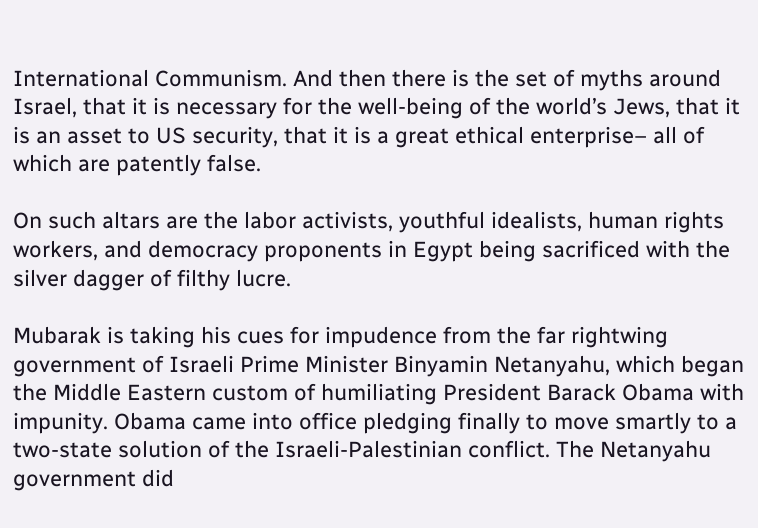International Communism. And then there is the set of myths around Israel, that it is necessary for the well-being of the world’s Jews, that it is an asset to US security, that it is a great ethical enterprise– all of which are patently false.

On such altars are the labor activists, youthful idealists, human rights workers, and democracy proponents in Egypt being sacrificed with the silver dagger of filthy lucre.

Mubarak is taking his cues for impudence from the far rightwing government of Israeli Prime Minister Binyamin Netanyahu, which began the Middle Eastern custom of humiliating President Barack Obama with impunity. Obama came into office pledging finally to move smartly to a two-state solution of the Israeli-Palestinian conflict. The Netanyahu government did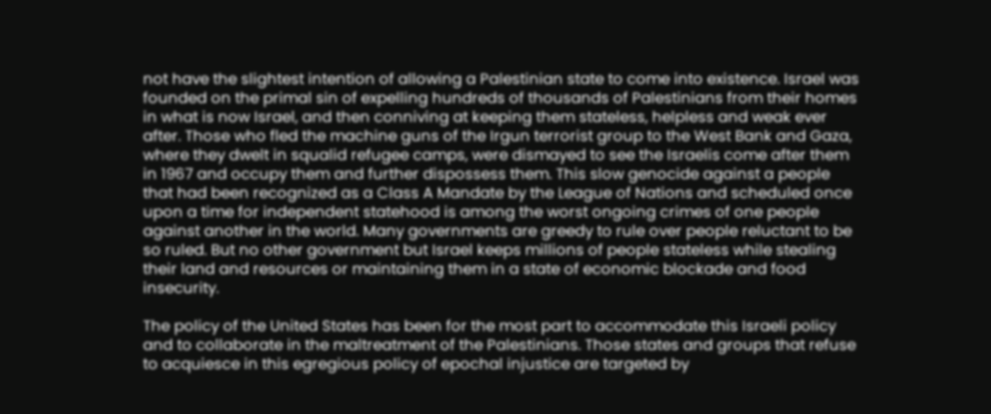not have the slightest intention of allowing a Palestinian state to come into existence. Israel was founded on the primal sin of expelling hundreds of thousands of Palestinians from their homes in what is now Israel, and then conniving at keeping them stateless, helpless and weak ever after. Those who fled the machine guns of the Irgun terrorist group to the West Bank and Gaza, where they dwelt in squalid refugee camps, were dismayed to see the Israelis come after them in 1967 and occupy them and further dispossess them. This slow genocide against a people that had been recognized as a Class A Mandate by the League of Nations and scheduled once upon a time for independent statehood is among the worst ongoing crimes of one people against another in the world. Many governments are greedy to rule over people reluctant to be so ruled. But no other government but Israel keeps millions of people stateless while stealing their land and resources or maintaining them in a state of economic blockade and food insecurity.

The policy of the United States has been for the most part to accommodate this Israeli policy and to collaborate in the maltreatment of the Palestinians. Those states and groups that refuse to acquiesce in this egregious policy of epochal injustice are targeted by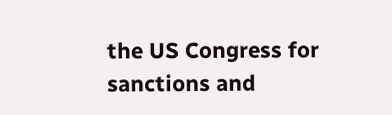the US Congress for sanctions and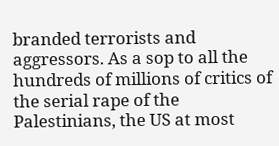branded terrorists and aggressors. As a sop to all the hundreds of millions of critics of the serial rape of the Palestinians, the US at most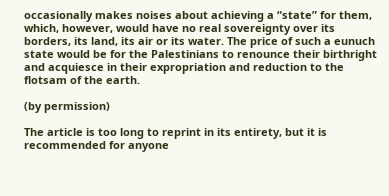occasionally makes noises about achieving a “state” for them, which, however, would have no real sovereignty over its borders, its land, its air or its water. The price of such a eunuch state would be for the Palestinians to renounce their birthright and acquiesce in their expropriation and reduction to the flotsam of the earth.

(by permission)

The article is too long to reprint in its entirety, but it is recommended for anyone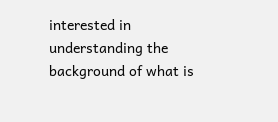interested in understanding the background of what is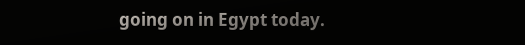going on in Egypt today.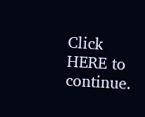Click HERE to continue.